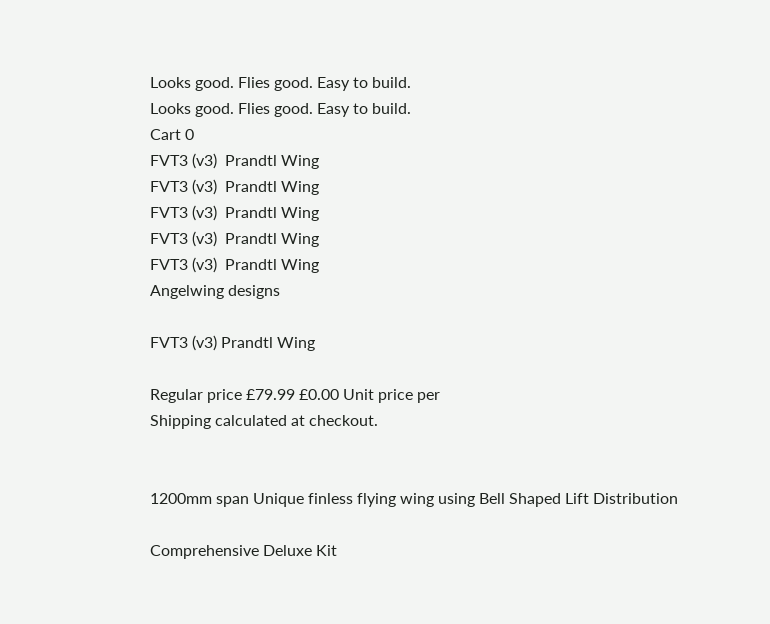Looks good. Flies good. Easy to build.
Looks good. Flies good. Easy to build.
Cart 0
FVT3 (v3)  Prandtl Wing
FVT3 (v3)  Prandtl Wing
FVT3 (v3)  Prandtl Wing
FVT3 (v3)  Prandtl Wing
FVT3 (v3)  Prandtl Wing
Angelwing designs

FVT3 (v3) Prandtl Wing

Regular price £79.99 £0.00 Unit price per
Shipping calculated at checkout.


1200mm span Unique finless flying wing using Bell Shaped Lift Distribution

Comprehensive Deluxe Kit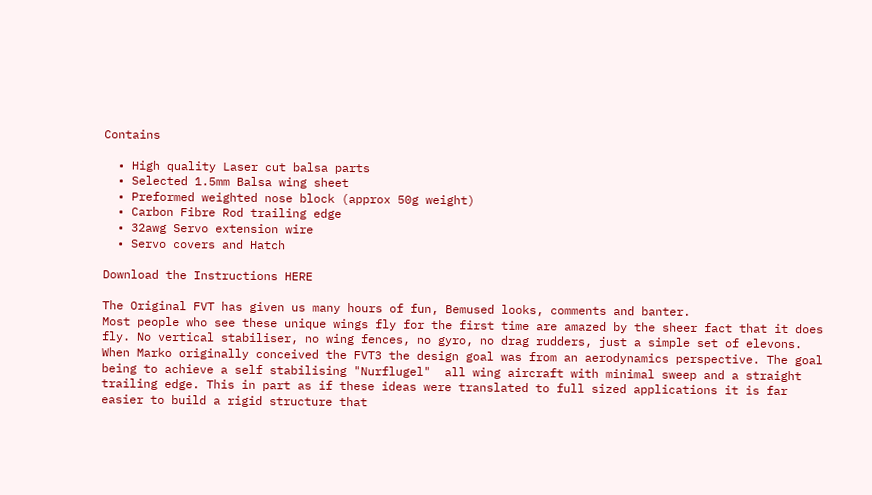Contains

  • High quality Laser cut balsa parts
  • Selected 1.5mm Balsa wing sheet
  • Preformed weighted nose block (approx 50g weight)
  • Carbon Fibre Rod trailing edge
  • 32awg Servo extension wire
  • Servo covers and Hatch

Download the Instructions HERE

The Original FVT has given us many hours of fun, Bemused looks, comments and banter.
Most people who see these unique wings fly for the first time are amazed by the sheer fact that it does fly. No vertical stabiliser, no wing fences, no gyro, no drag rudders, just a simple set of elevons. When Marko originally conceived the FVT3 the design goal was from an aerodynamics perspective. The goal being to achieve a self stabilising "Nurflugel"  all wing aircraft with minimal sweep and a straight trailing edge. This in part as if these ideas were translated to full sized applications it is far easier to build a rigid structure that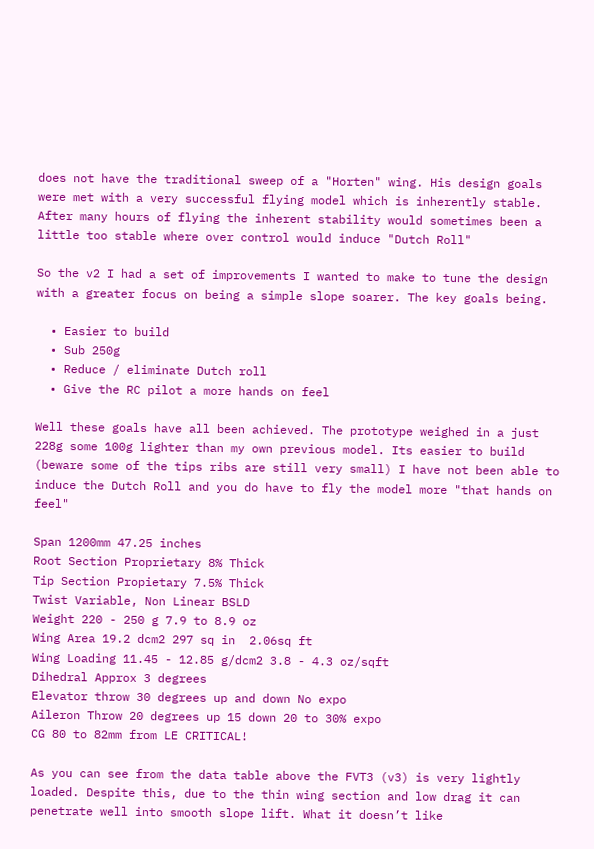does not have the traditional sweep of a "Horten" wing. His design goals were met with a very successful flying model which is inherently stable. After many hours of flying the inherent stability would sometimes been a little too stable where over control would induce "Dutch Roll"

So the v2 I had a set of improvements I wanted to make to tune the design with a greater focus on being a simple slope soarer. The key goals being.

  • Easier to build
  • Sub 250g
  • Reduce / eliminate Dutch roll
  • Give the RC pilot a more hands on feel

Well these goals have all been achieved. The prototype weighed in a just 228g some 100g lighter than my own previous model. Its easier to build (beware some of the tips ribs are still very small) I have not been able to induce the Dutch Roll and you do have to fly the model more "that hands on feel"

Span 1200mm 47.25 inches
Root Section Proprietary 8% Thick
Tip Section Propietary 7.5% Thick
Twist Variable, Non Linear BSLD
Weight 220 - 250 g 7.9 to 8.9 oz
Wing Area 19.2 dcm2 297 sq in  2.06sq ft
Wing Loading 11.45 - 12.85 g/dcm2 3.8 - 4.3 oz/sqft
Dihedral Approx 3 degrees
Elevator throw 30 degrees up and down No expo
Aileron Throw 20 degrees up 15 down 20 to 30% expo
CG 80 to 82mm from LE CRITICAL!

As you can see from the data table above the FVT3 (v3) is very lightly loaded. Despite this, due to the thin wing section and low drag it can penetrate well into smooth slope lift. What it doesn’t like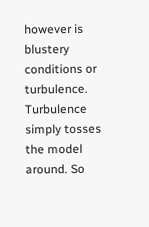however is blustery conditions or turbulence. Turbulence simply tosses the model around. So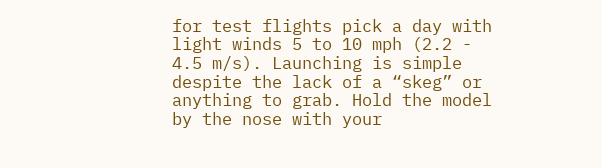for test flights pick a day with light winds 5 to 10 mph (2.2 - 4.5 m/s). Launching is simple despite the lack of a “skeg” or anything to grab. Hold the model by the nose with your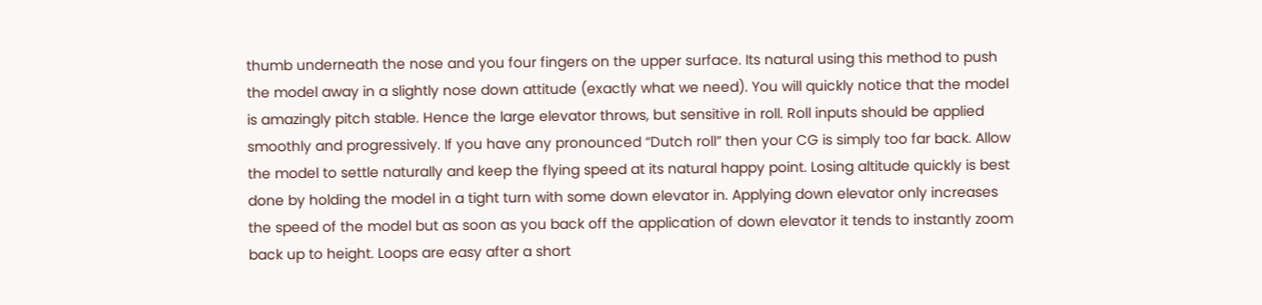thumb underneath the nose and you four fingers on the upper surface. Its natural using this method to push the model away in a slightly nose down attitude (exactly what we need). You will quickly notice that the model is amazingly pitch stable. Hence the large elevator throws, but sensitive in roll. Roll inputs should be applied smoothly and progressively. If you have any pronounced “Dutch roll” then your CG is simply too far back. Allow the model to settle naturally and keep the flying speed at its natural happy point. Losing altitude quickly is best done by holding the model in a tight turn with some down elevator in. Applying down elevator only increases the speed of the model but as soon as you back off the application of down elevator it tends to instantly zoom back up to height. Loops are easy after a short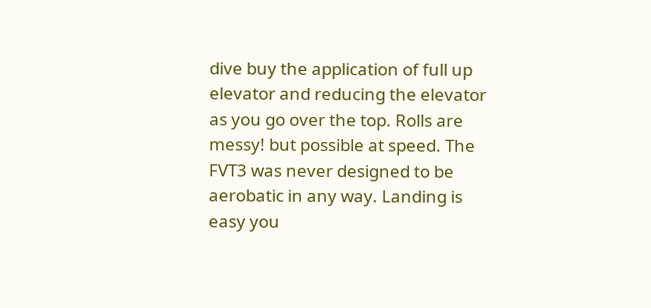dive buy the application of full up elevator and reducing the elevator as you go over the top. Rolls are messy! but possible at speed. The FVT3 was never designed to be aerobatic in any way. Landing is easy you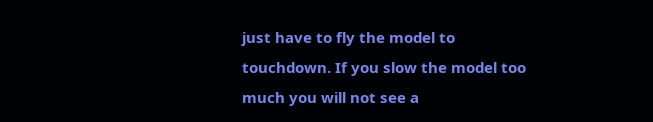just have to fly the model to touchdown. If you slow the model too much you will not see a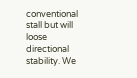conventional stall but will loose directional stability. We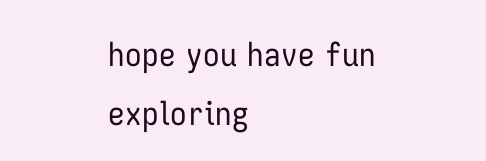hope you have fun exploring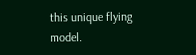this unique flying model.